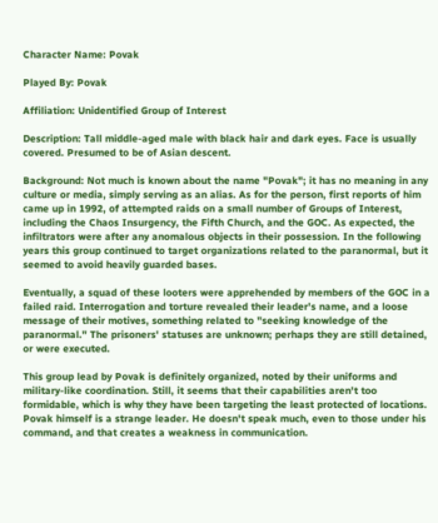Character Name: Povak

Played By: Povak

Affiliation: Unidentified Group of Interest

Description: Tall middle-aged male with black hair and dark eyes. Face is usually covered. Presumed to be of Asian descent.

Background: Not much is known about the name "Povak"; it has no meaning in any culture or media, simply serving as an alias. As for the person, first reports of him came up in 1992, of attempted raids on a small number of Groups of Interest, including the Chaos Insurgency, the Fifth Church, and the GOC. As expected, the infiltrators were after any anomalous objects in their possession. In the following years this group continued to target organizations related to the paranormal, but it seemed to avoid heavily guarded bases.

Eventually, a squad of these looters were apprehended by members of the GOC in a failed raid. Interrogation and torture revealed their leader's name, and a loose message of their motives, something related to "seeking knowledge of the paranormal." The prisoners' statuses are unknown; perhaps they are still detained, or were executed.

This group lead by Povak is definitely organized, noted by their uniforms and military-like coordination. Still, it seems that their capabilities aren't too formidable, which is why they have been targeting the least protected of locations. Povak himself is a strange leader. He doesn't speak much, even to those under his command, and that creates a weakness in communication.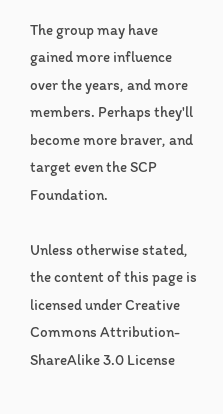The group may have gained more influence over the years, and more members. Perhaps they'll become more braver, and target even the SCP Foundation.

Unless otherwise stated, the content of this page is licensed under Creative Commons Attribution-ShareAlike 3.0 License